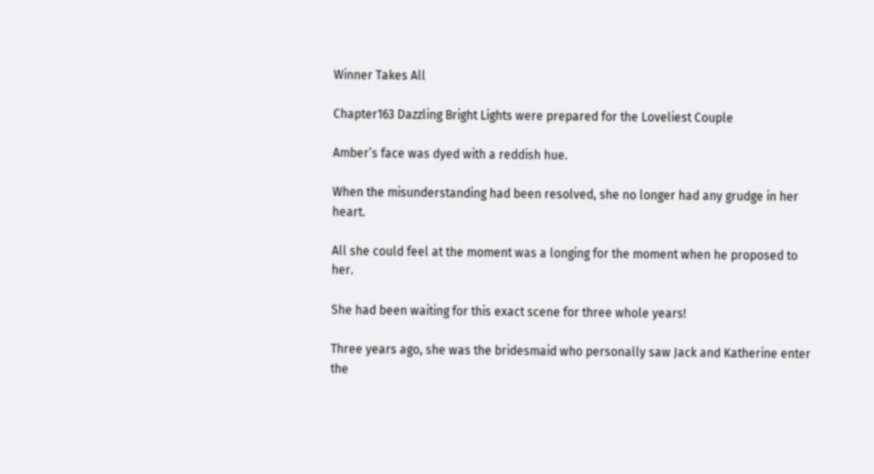Winner Takes All

Chapter163 Dazzling Bright Lights were prepared for the Loveliest Couple

Amber’s face was dyed with a reddish hue.

When the misunderstanding had been resolved, she no longer had any grudge in her heart.

All she could feel at the moment was a longing for the moment when he proposed to her.

She had been waiting for this exact scene for three whole years!

Three years ago, she was the bridesmaid who personally saw Jack and Katherine enter the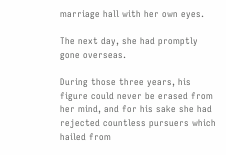marriage hall with her own eyes.

The next day, she had promptly gone overseas.

During those three years, his figure could never be erased from her mind, and for his sake she had rejected countless pursuers which hailed from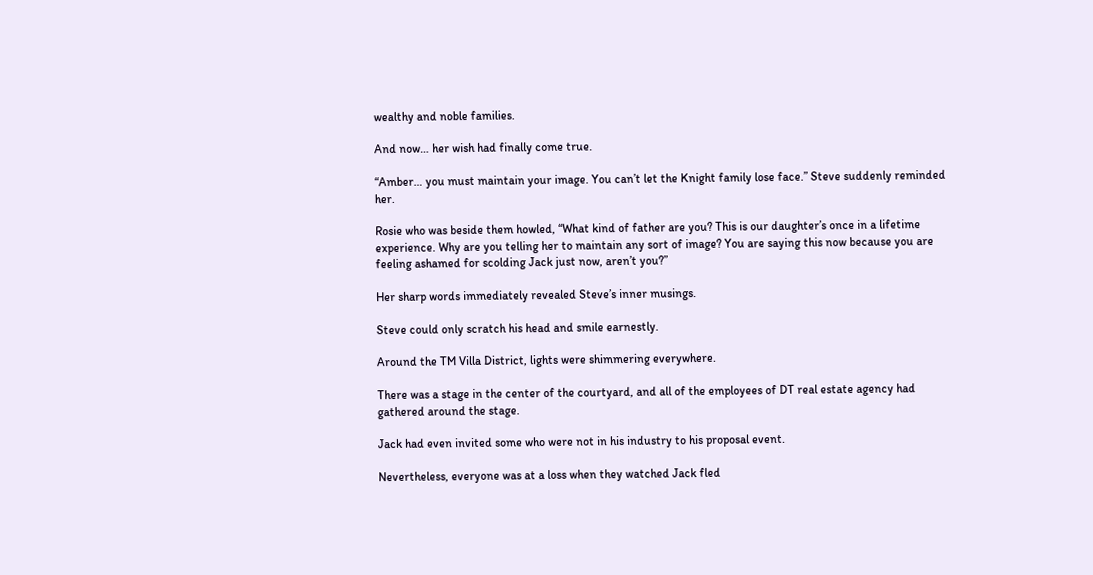wealthy and noble families.

And now… her wish had finally come true.

“Amber… you must maintain your image. You can’t let the Knight family lose face.” Steve suddenly reminded her.

Rosie who was beside them howled, “What kind of father are you? This is our daughter’s once in a lifetime experience. Why are you telling her to maintain any sort of image? You are saying this now because you are feeling ashamed for scolding Jack just now, aren’t you?”

Her sharp words immediately revealed Steve’s inner musings.

Steve could only scratch his head and smile earnestly.

Around the TM Villa District, lights were shimmering everywhere.

There was a stage in the center of the courtyard, and all of the employees of DT real estate agency had gathered around the stage.

Jack had even invited some who were not in his industry to his proposal event.

Nevertheless, everyone was at a loss when they watched Jack fled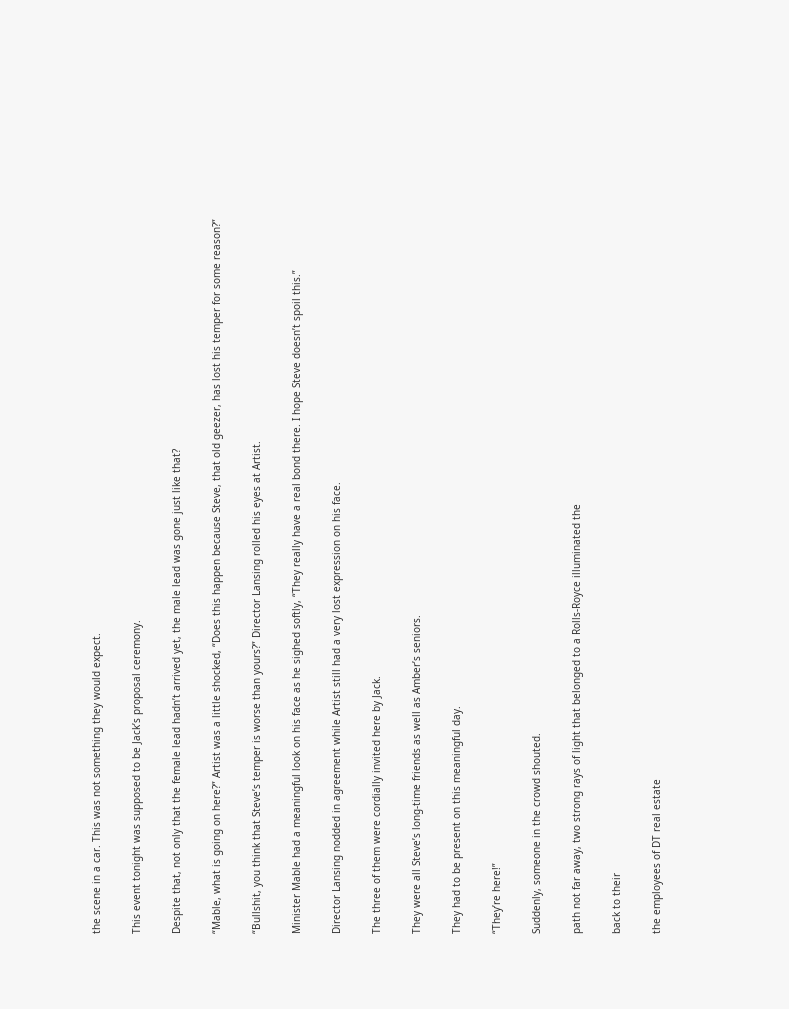the scene in a car. This was not something they would expect.

This event tonight was supposed to be Jack’s proposal ceremony.

Despite that, not only that the female lead hadn’t arrived yet, the male lead was gone just like that?

“Mable, what is going on here?” Artist was a little shocked, “Does this happen because Steve, that old geezer, has lost his temper for some reason?”

“Bullshit, you think that Steve’s temper is worse than yours?” Director Lansing rolled his eyes at Artist.

Minister Mable had a meaningful look on his face as he sighed softly, “They really have a real bond there. I hope Steve doesn’t spoil this.”

Director Lansing nodded in agreement while Artist still had a very lost expression on his face.

The three of them were cordially invited here by Jack.

They were all Steve’s long-time friends as well as Amber’s seniors.

They had to be present on this meaningful day.

“They’re here!”

Suddenly, someone in the crowd shouted.

path not far away, two strong rays of light that belonged to a Rolls-Royce illuminated the

back to their

the employees of DT real estate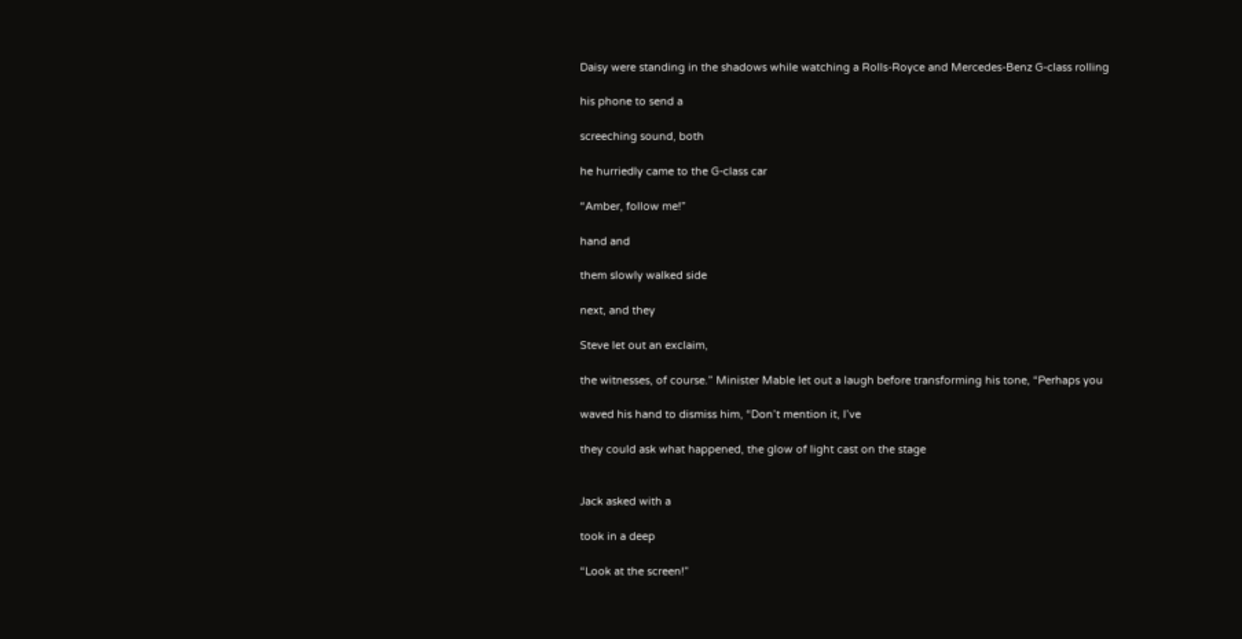Daisy were standing in the shadows while watching a Rolls-Royce and Mercedes-Benz G-class rolling

his phone to send a

screeching sound, both

he hurriedly came to the G-class car

“Amber, follow me!”

hand and

them slowly walked side

next, and they

Steve let out an exclaim,

the witnesses, of course.” Minister Mable let out a laugh before transforming his tone, “Perhaps you

waved his hand to dismiss him, “Don’t mention it, I’ve

they could ask what happened, the glow of light cast on the stage


Jack asked with a

took in a deep

“Look at the screen!”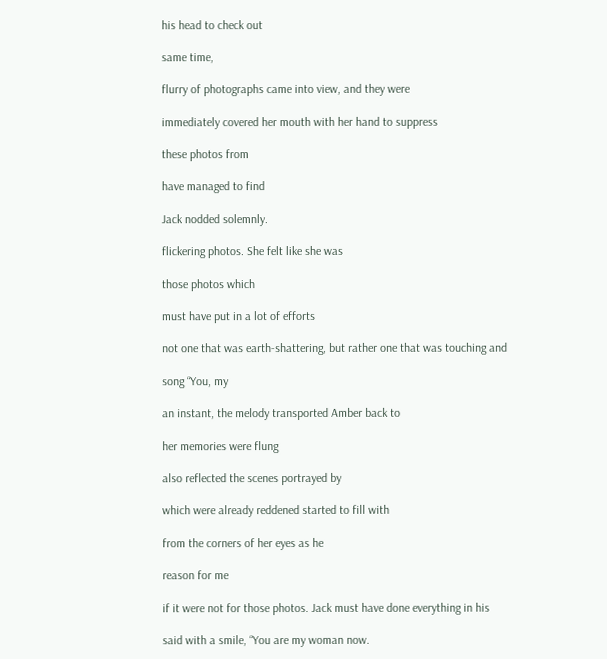his head to check out

same time,

flurry of photographs came into view, and they were

immediately covered her mouth with her hand to suppress

these photos from

have managed to find

Jack nodded solemnly.

flickering photos. She felt like she was

those photos which

must have put in a lot of efforts

not one that was earth-shattering, but rather one that was touching and

song “You, my

an instant, the melody transported Amber back to

her memories were flung

also reflected the scenes portrayed by

which were already reddened started to fill with

from the corners of her eyes as he

reason for me

if it were not for those photos. Jack must have done everything in his

said with a smile, “You are my woman now.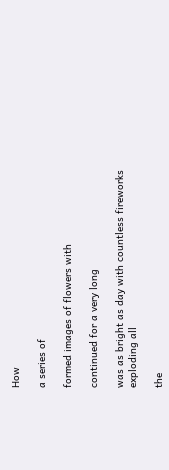How

a series of

formed images of flowers with

continued for a very long

was as bright as day with countless fireworks exploding all

the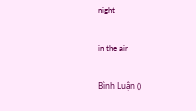night

in the air

Bình Luận ()